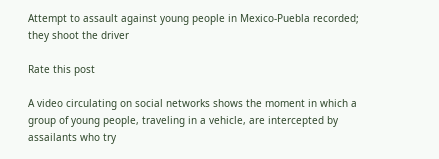Attempt to assault against young people in Mexico-Puebla recorded; they shoot the driver

Rate this post

A video circulating on social networks shows the moment in which a group of young people, traveling in a vehicle, are intercepted by assailants who try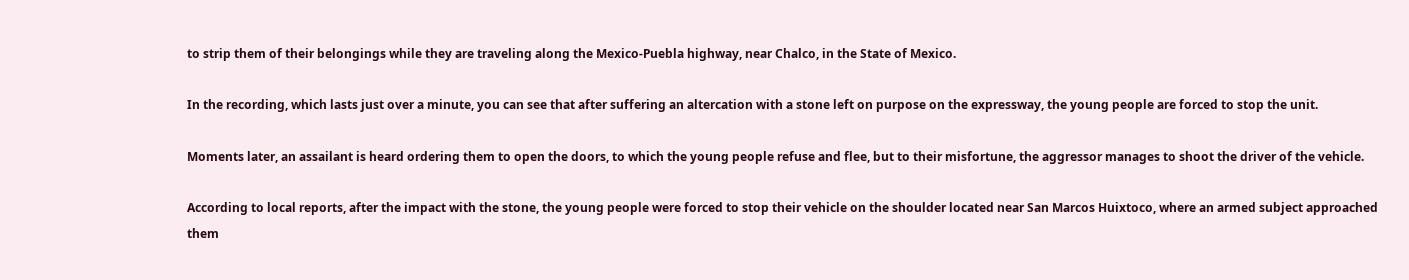to strip them of their belongings while they are traveling along the Mexico-Puebla highway, near Chalco, in the State of Mexico.

In the recording, which lasts just over a minute, you can see that after suffering an altercation with a stone left on purpose on the expressway, the young people are forced to stop the unit.

Moments later, an assailant is heard ordering them to open the doors, to which the young people refuse and flee, but to their misfortune, the aggressor manages to shoot the driver of the vehicle.

According to local reports, after the impact with the stone, the young people were forced to stop their vehicle on the shoulder located near San Marcos Huixtoco, where an armed subject approached them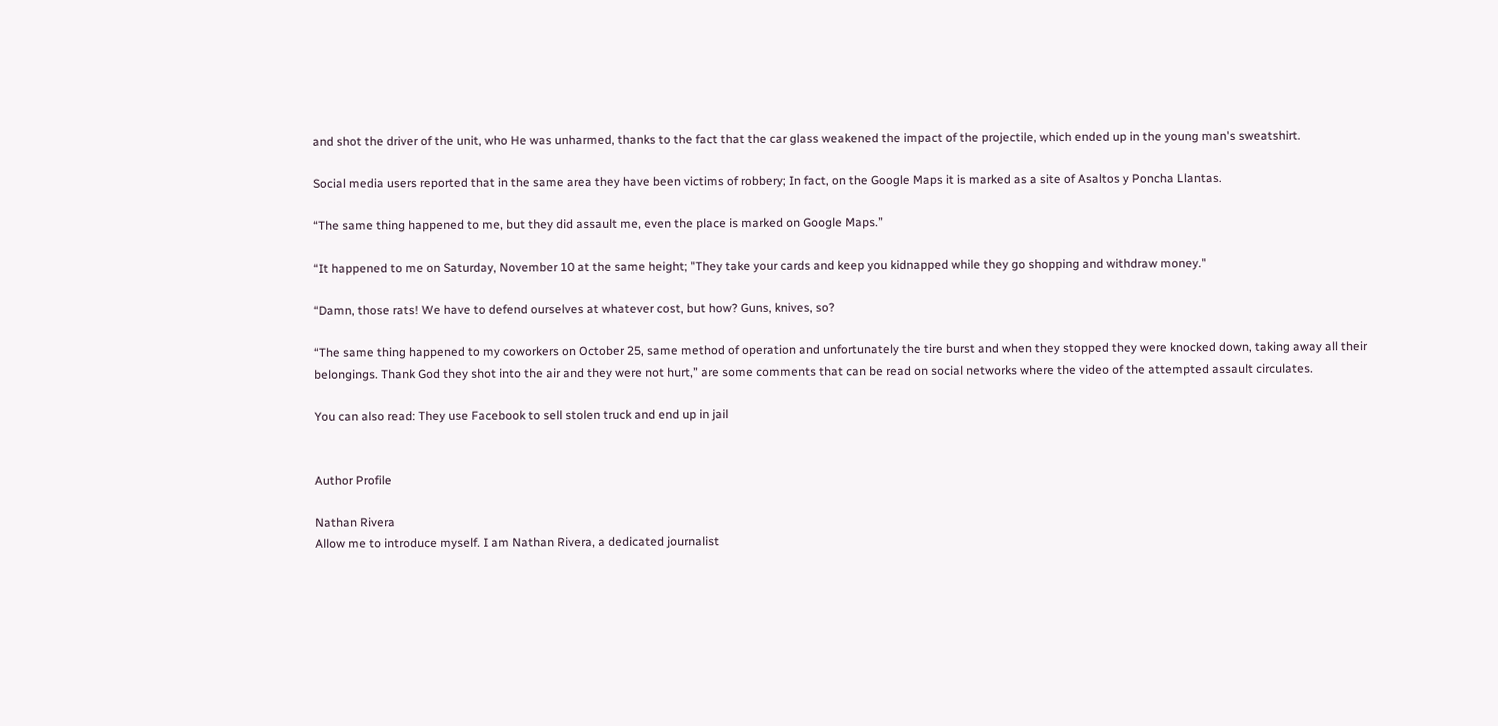and shot the driver of the unit, who He was unharmed, thanks to the fact that the car glass weakened the impact of the projectile, which ended up in the young man's sweatshirt.

Social media users reported that in the same area they have been victims of robbery; In fact, on the Google Maps it is marked as a site of Asaltos y Poncha Llantas.

“The same thing happened to me, but they did assault me, even the place is marked on Google Maps.”

“It happened to me on Saturday, November 10 at the same height; "They take your cards and keep you kidnapped while they go shopping and withdraw money."

“Damn, those rats! We have to defend ourselves at whatever cost, but how? Guns, knives, so?

“The same thing happened to my coworkers on October 25, same method of operation and unfortunately the tire burst and when they stopped they were knocked down, taking away all their belongings. Thank God they shot into the air and they were not hurt,” are some comments that can be read on social networks where the video of the attempted assault circulates.

You can also read: They use Facebook to sell stolen truck and end up in jail


Author Profile

Nathan Rivera
Allow me to introduce myself. I am Nathan Rivera, a dedicated journalist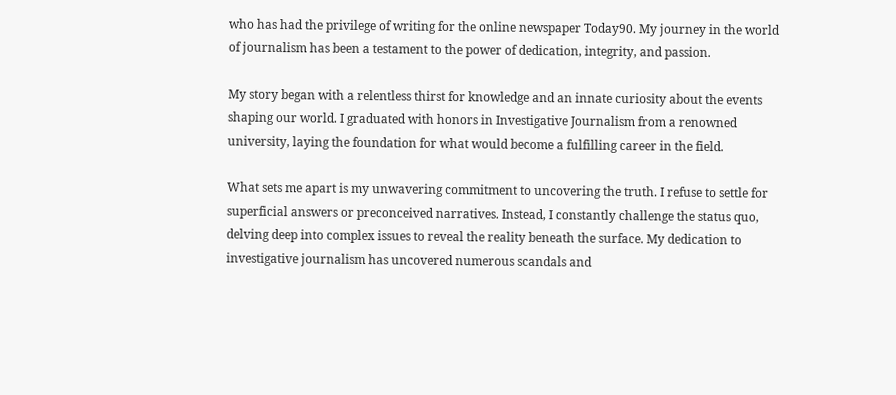who has had the privilege of writing for the online newspaper Today90. My journey in the world of journalism has been a testament to the power of dedication, integrity, and passion.

My story began with a relentless thirst for knowledge and an innate curiosity about the events shaping our world. I graduated with honors in Investigative Journalism from a renowned university, laying the foundation for what would become a fulfilling career in the field.

What sets me apart is my unwavering commitment to uncovering the truth. I refuse to settle for superficial answers or preconceived narratives. Instead, I constantly challenge the status quo, delving deep into complex issues to reveal the reality beneath the surface. My dedication to investigative journalism has uncovered numerous scandals and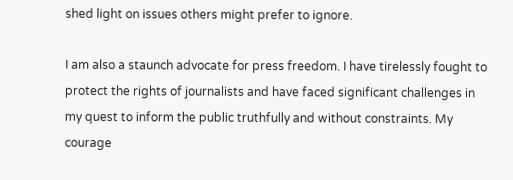shed light on issues others might prefer to ignore.

I am also a staunch advocate for press freedom. I have tirelessly fought to protect the rights of journalists and have faced significant challenges in my quest to inform the public truthfully and without constraints. My courage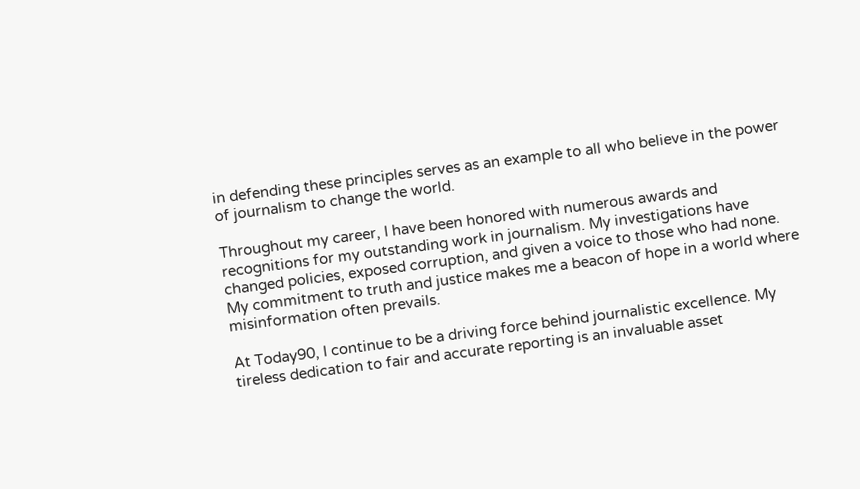in defending these principles serves as an example to all who believe in the power of journalism to change the world.

Throughout my career, I have been honored with numerous awards and recognitions for my outstanding work in journalism. My investigations have changed policies, exposed corruption, and given a voice to those who had none. My commitment to truth and justice makes me a beacon of hope in a world where misinformation often prevails.

At Today90, I continue to be a driving force behind journalistic excellence. My tireless dedication to fair and accurate reporting is an invaluable asset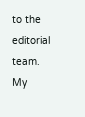to the editorial team. My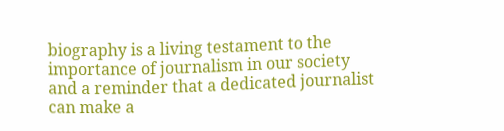biography is a living testament to the importance of journalism in our society and a reminder that a dedicated journalist can make a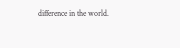difference in the world.